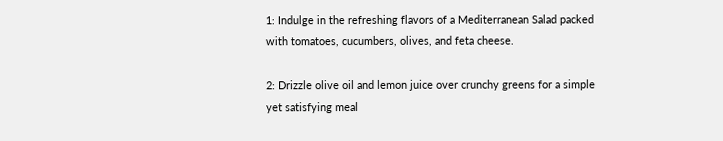1: Indulge in the refreshing flavors of a Mediterranean Salad packed with tomatoes, cucumbers, olives, and feta cheese.

2: Drizzle olive oil and lemon juice over crunchy greens for a simple yet satisfying meal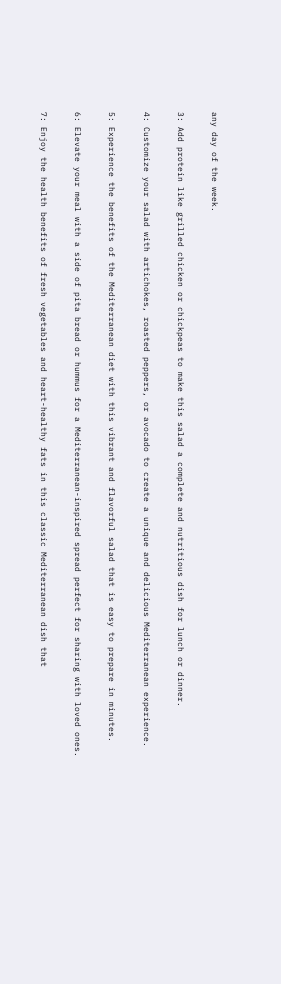any day of the week.

3: Add protein like grilled chicken or chickpeas to make this salad a complete and nutritious dish for lunch or dinner.

4: Customize your salad with artichokes, roasted peppers, or avocado to create a unique and delicious Mediterranean experience.

5: Experience the benefits of the Mediterranean diet with this vibrant and flavorful salad that is easy to prepare in minutes.

6: Elevate your meal with a side of pita bread or hummus for a Mediterranean-inspired spread perfect for sharing with loved ones.

7: Enjoy the health benefits of fresh vegetables and heart-healthy fats in this classic Mediterranean dish that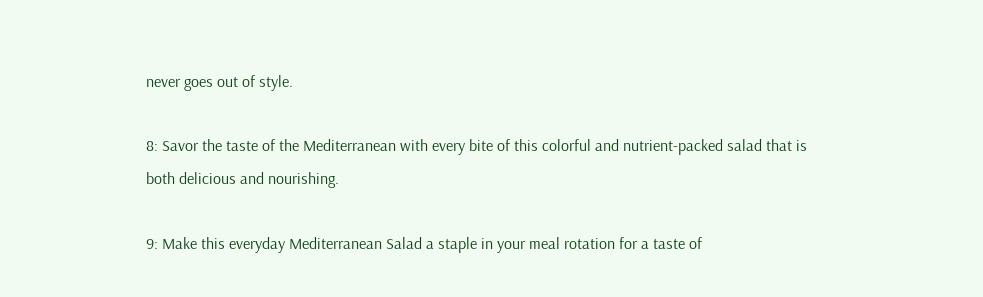never goes out of style.

8: Savor the taste of the Mediterranean with every bite of this colorful and nutrient-packed salad that is both delicious and nourishing.

9: Make this everyday Mediterranean Salad a staple in your meal rotation for a taste of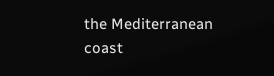the Mediterranean coast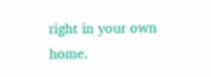right in your own home.